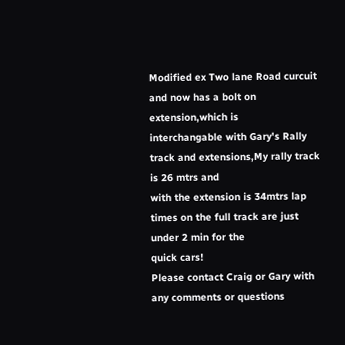Modified ex Two lane Road curcuit and now has a bolt on extension,which is
interchangable with Gary's Rally track and extensions,My rally track is 26 mtrs and
with the extension is 34mtrs lap times on the full track are just under 2 min for the
quick cars!
Please contact Craig or Gary with any comments or questions